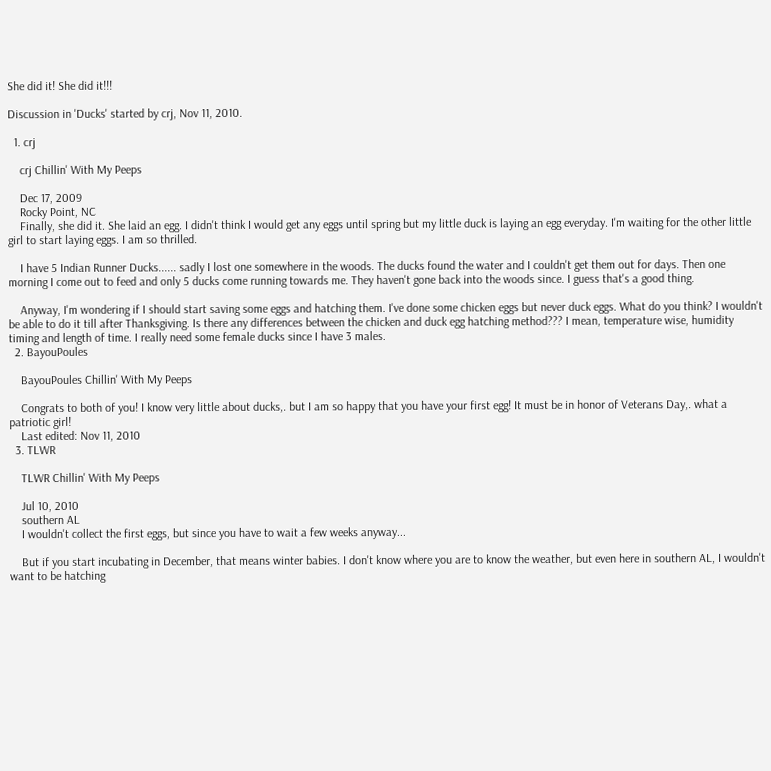She did it! She did it!!!

Discussion in 'Ducks' started by crj, Nov 11, 2010.

  1. crj

    crj Chillin' With My Peeps

    Dec 17, 2009
    Rocky Point, NC
    Finally, she did it. She laid an egg. I didn't think I would get any eggs until spring but my little duck is laying an egg everyday. I'm waiting for the other little girl to start laying eggs. I am so thrilled.

    I have 5 Indian Runner Ducks...... sadly I lost one somewhere in the woods. The ducks found the water and I couldn't get them out for days. Then one morning I come out to feed and only 5 ducks come running towards me. They haven't gone back into the woods since. I guess that's a good thing.

    Anyway, I'm wondering if I should start saving some eggs and hatching them. I've done some chicken eggs but never duck eggs. What do you think? I wouldn't be able to do it till after Thanksgiving. Is there any differences between the chicken and duck egg hatching method??? I mean, temperature wise, humidity timing and length of time. I really need some female ducks since I have 3 males.
  2. BayouPoules

    BayouPoules Chillin' With My Peeps

    Congrats to both of you! I know very little about ducks,. but I am so happy that you have your first egg! It must be in honor of Veterans Day,. what a patriotic girl!
    Last edited: Nov 11, 2010
  3. TLWR

    TLWR Chillin' With My Peeps

    Jul 10, 2010
    southern AL
    I wouldn't collect the first eggs, but since you have to wait a few weeks anyway...

    But if you start incubating in December, that means winter babies. I don't know where you are to know the weather, but even here in southern AL, I wouldn't want to be hatching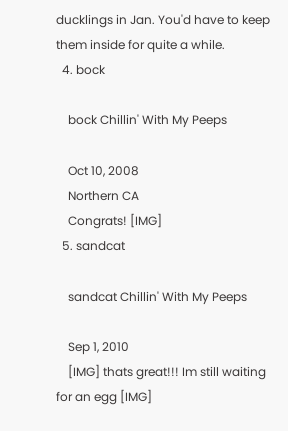ducklings in Jan. You'd have to keep them inside for quite a while.
  4. bock

    bock Chillin' With My Peeps

    Oct 10, 2008
    Northern CA
    Congrats! [IMG]
  5. sandcat

    sandcat Chillin' With My Peeps

    Sep 1, 2010
    [IMG] thats great!!! Im still waiting for an egg [IMG]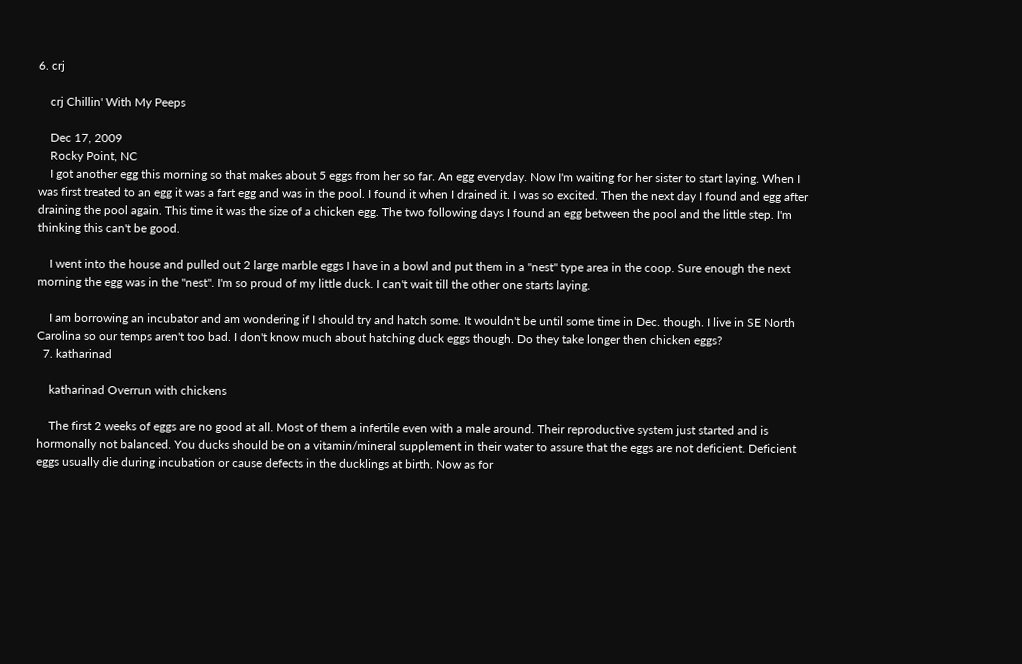6. crj

    crj Chillin' With My Peeps

    Dec 17, 2009
    Rocky Point, NC
    I got another egg this morning so that makes about 5 eggs from her so far. An egg everyday. Now I'm waiting for her sister to start laying. When I was first treated to an egg it was a fart egg and was in the pool. I found it when I drained it. I was so excited. Then the next day I found and egg after draining the pool again. This time it was the size of a chicken egg. The two following days I found an egg between the pool and the little step. I'm thinking this can't be good.

    I went into the house and pulled out 2 large marble eggs I have in a bowl and put them in a "nest" type area in the coop. Sure enough the next morning the egg was in the "nest". I'm so proud of my little duck. I can't wait till the other one starts laying.

    I am borrowing an incubator and am wondering if I should try and hatch some. It wouldn't be until some time in Dec. though. I live in SE North Carolina so our temps aren't too bad. I don't know much about hatching duck eggs though. Do they take longer then chicken eggs?
  7. katharinad

    katharinad Overrun with chickens

    The first 2 weeks of eggs are no good at all. Most of them a infertile even with a male around. Their reproductive system just started and is hormonally not balanced. You ducks should be on a vitamin/mineral supplement in their water to assure that the eggs are not deficient. Deficient eggs usually die during incubation or cause defects in the ducklings at birth. Now as for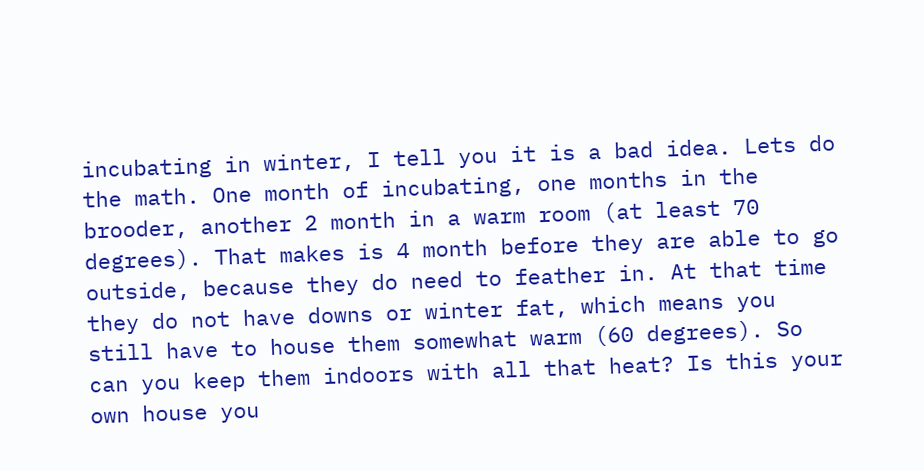incubating in winter, I tell you it is a bad idea. Lets do the math. One month of incubating, one months in the brooder, another 2 month in a warm room (at least 70 degrees). That makes is 4 month before they are able to go outside, because they do need to feather in. At that time they do not have downs or winter fat, which means you still have to house them somewhat warm (60 degrees). So can you keep them indoors with all that heat? Is this your own house you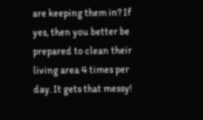are keeping them in? If yes, then you better be prepared to clean their living area 4 times per day. It gets that messy!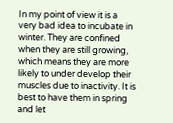In my point of view it is a very bad idea to incubate in winter. They are confined when they are still growing, which means they are more likely to under develop their muscles due to inactivity. It is best to have them in spring and let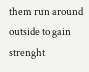them run around outside to gain strenght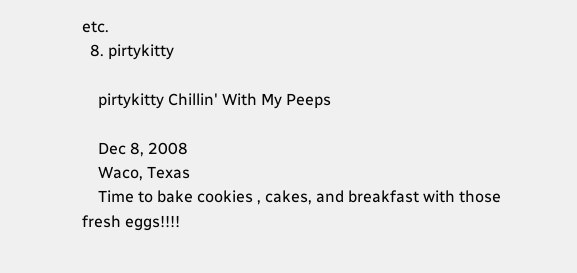etc.
  8. pirtykitty

    pirtykitty Chillin' With My Peeps

    Dec 8, 2008
    Waco, Texas
    Time to bake cookies , cakes, and breakfast with those fresh eggs!!!!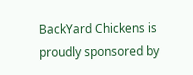BackYard Chickens is proudly sponsored by